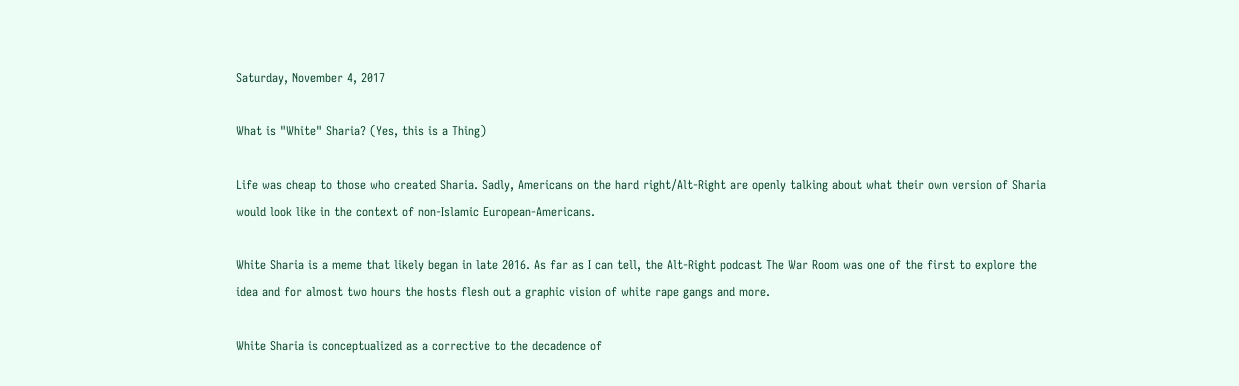Saturday, November 4, 2017

What is "White" Sharia? (Yes, this is a Thing)

Life was cheap to those who created Sharia. Sadly, Americans on the hard right/Alt-Right are openly talking about what their own version of Sharia would look like in the context of non-Islamic European-Americans.

White Sharia is a meme that likely began in late 2016. As far as I can tell, the Alt-Right podcast The War Room was one of the first to explore the idea and for almost two hours the hosts flesh out a graphic vision of white rape gangs and more.

White Sharia is conceptualized as a corrective to the decadence of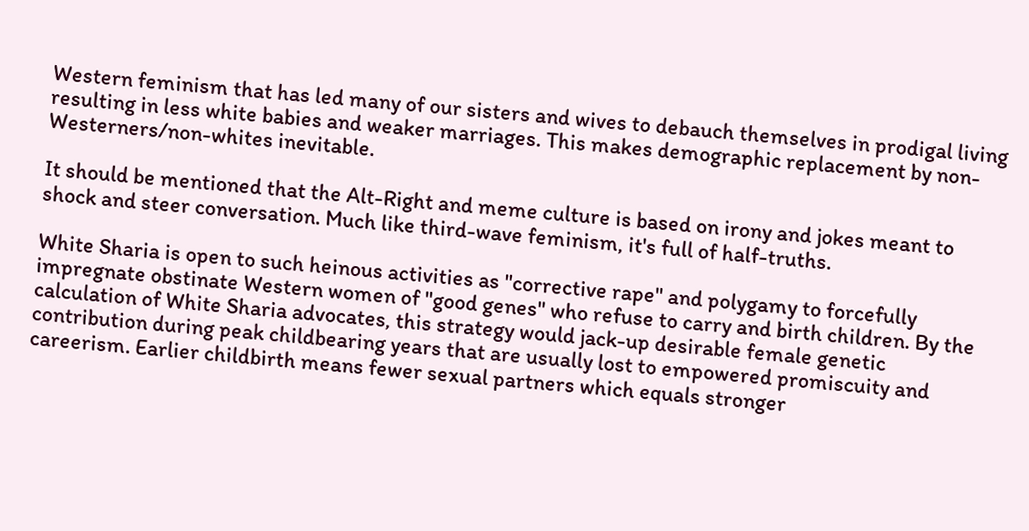Western feminism that has led many of our sisters and wives to debauch themselves in prodigal living resulting in less white babies and weaker marriages. This makes demographic replacement by non-Westerners/non-whites inevitable.

It should be mentioned that the Alt-Right and meme culture is based on irony and jokes meant to shock and steer conversation. Much like third-wave feminism, it's full of half-truths.

White Sharia is open to such heinous activities as "corrective rape" and polygamy to forcefully impregnate obstinate Western women of "good genes" who refuse to carry and birth children. By the calculation of White Sharia advocates, this strategy would jack-up desirable female genetic contribution during peak childbearing years that are usually lost to empowered promiscuity and careerism. Earlier childbirth means fewer sexual partners which equals stronger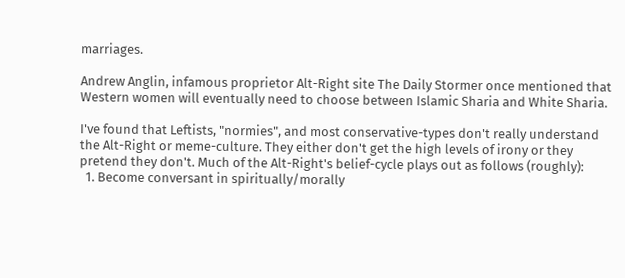marriages.

Andrew Anglin, infamous proprietor Alt-Right site The Daily Stormer once mentioned that Western women will eventually need to choose between Islamic Sharia and White Sharia.

I've found that Leftists, "normies", and most conservative-types don't really understand the Alt-Right or meme-culture. They either don't get the high levels of irony or they pretend they don't. Much of the Alt-Right's belief-cycle plays out as follows (roughly):
  1. Become conversant in spiritually/morally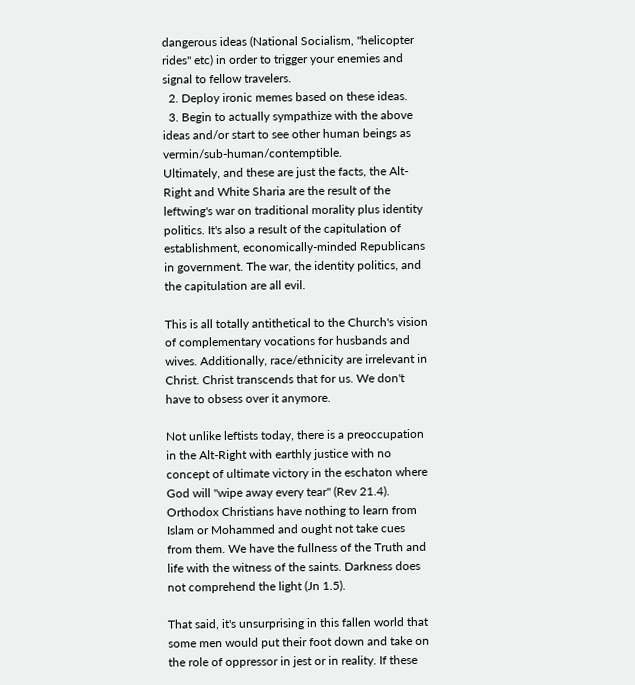dangerous ideas (National Socialism, "helicopter rides" etc) in order to trigger your enemies and signal to fellow travelers.
  2. Deploy ironic memes based on these ideas.
  3. Begin to actually sympathize with the above ideas and/or start to see other human beings as vermin/sub-human/contemptible.
Ultimately, and these are just the facts, the Alt-Right and White Sharia are the result of the leftwing's war on traditional morality plus identity politics. It's also a result of the capitulation of establishment, economically-minded Republicans in government. The war, the identity politics, and the capitulation are all evil.

This is all totally antithetical to the Church's vision of complementary vocations for husbands and wives. Additionally, race/ethnicity are irrelevant in Christ. Christ transcends that for us. We don't have to obsess over it anymore.

Not unlike leftists today, there is a preoccupation in the Alt-Right with earthly justice with no concept of ultimate victory in the eschaton where God will "wipe away every tear" (Rev 21.4). Orthodox Christians have nothing to learn from Islam or Mohammed and ought not take cues from them. We have the fullness of the Truth and life with the witness of the saints. Darkness does not comprehend the light (Jn 1.5).

That said, it's unsurprising in this fallen world that some men would put their foot down and take on the role of oppressor in jest or in reality. If these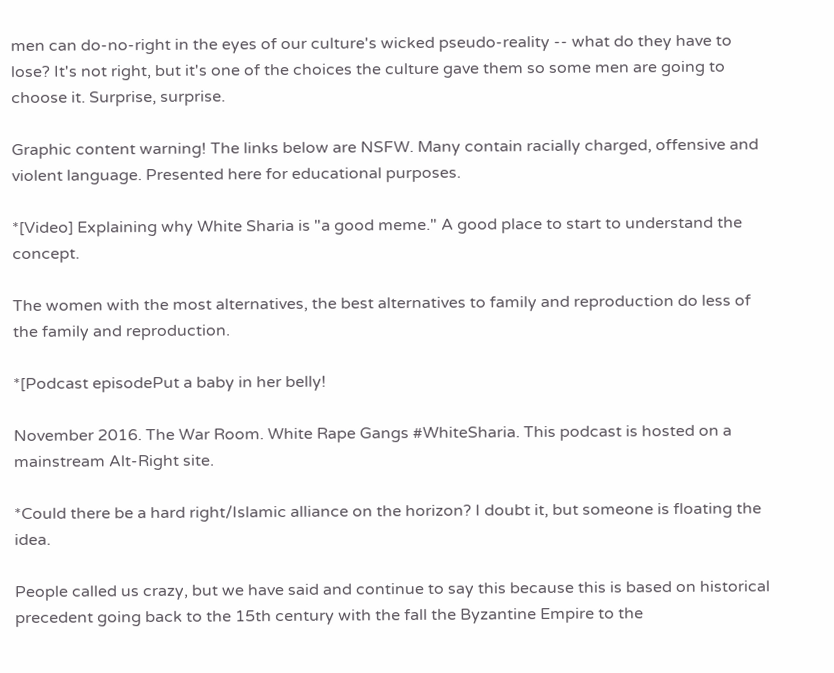men can do-no-right in the eyes of our culture's wicked pseudo-reality -- what do they have to lose? It's not right, but it's one of the choices the culture gave them so some men are going to choose it. Surprise, surprise.

Graphic content warning! The links below are NSFW. Many contain racially charged, offensive and violent language. Presented here for educational purposes.

*[Video] Explaining why White Sharia is "a good meme." A good place to start to understand the concept.

The women with the most alternatives, the best alternatives to family and reproduction do less of the family and reproduction.

*[Podcast episodePut a baby in her belly!

November 2016. The War Room. White Rape Gangs #WhiteSharia. This podcast is hosted on a mainstream Alt-Right site.

*Could there be a hard right/Islamic alliance on the horizon? I doubt it, but someone is floating the idea.

People called us crazy, but we have said and continue to say this because this is based on historical precedent going back to the 15th century with the fall the Byzantine Empire to the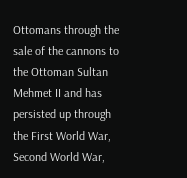Ottomans through the sale of the cannons to the Ottoman Sultan Mehmet II and has persisted up through the First World War, Second World War,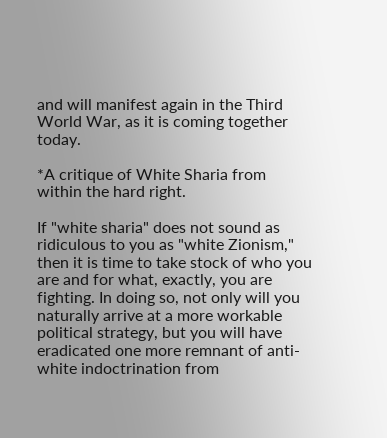and will manifest again in the Third World War, as it is coming together today.

*A critique of White Sharia from within the hard right.

If "white sharia" does not sound as ridiculous to you as "white Zionism," then it is time to take stock of who you are and for what, exactly, you are fighting. In doing so, not only will you naturally arrive at a more workable political strategy, but you will have eradicated one more remnant of anti-white indoctrination from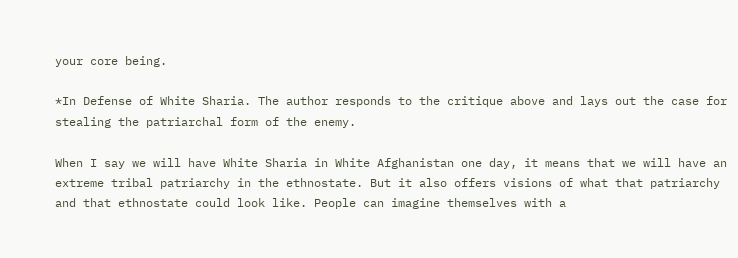your core being.

*In Defense of White Sharia. The author responds to the critique above and lays out the case for stealing the patriarchal form of the enemy.

When I say we will have White Sharia in White Afghanistan one day, it means that we will have an extreme tribal patriarchy in the ethnostate. But it also offers visions of what that patriarchy and that ethnostate could look like. People can imagine themselves with a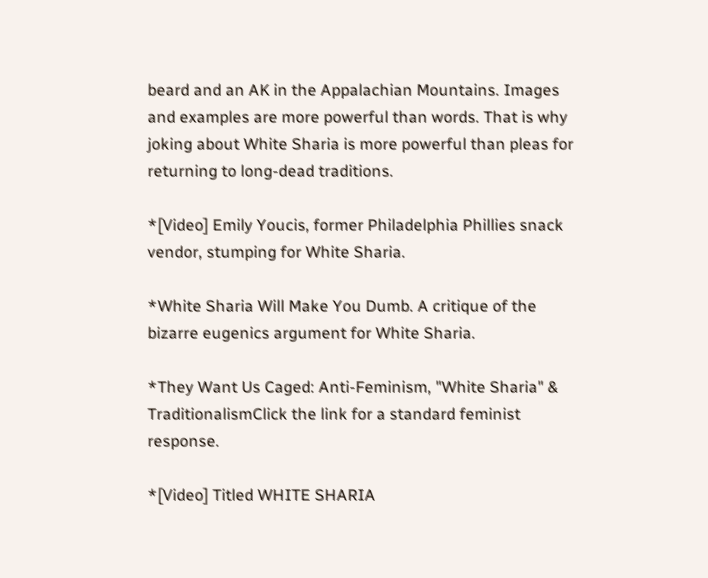beard and an AK in the Appalachian Mountains. Images and examples are more powerful than words. That is why joking about White Sharia is more powerful than pleas for returning to long-dead traditions.

*[Video] Emily Youcis, former Philadelphia Phillies snack vendor, stumping for White Sharia.

*White Sharia Will Make You Dumb. A critique of the bizarre eugenics argument for White Sharia.

*They Want Us Caged: Anti-Feminism, "White Sharia" & TraditionalismClick the link for a standard feminist response.

*[Video] Titled WHITE SHARIA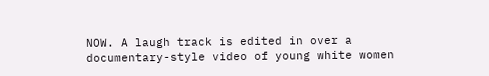NOW. A laugh track is edited in over a documentary-style video of young white women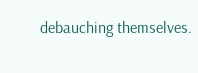debauching themselves.